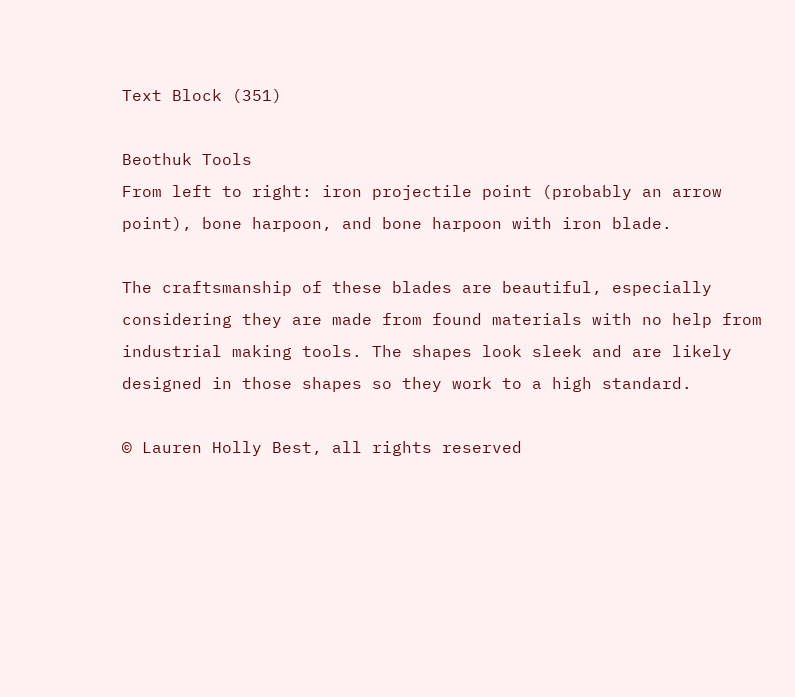Text Block (351)

Beothuk Tools
From left to right: iron projectile point (probably an arrow point), bone harpoon, and bone harpoon with iron blade.

The craftsmanship of these blades are beautiful, especially considering they are made from found materials with no help from industrial making tools. The shapes look sleek and are likely designed in those shapes so they work to a high standard.

© Lauren Holly Best, all rights reserved